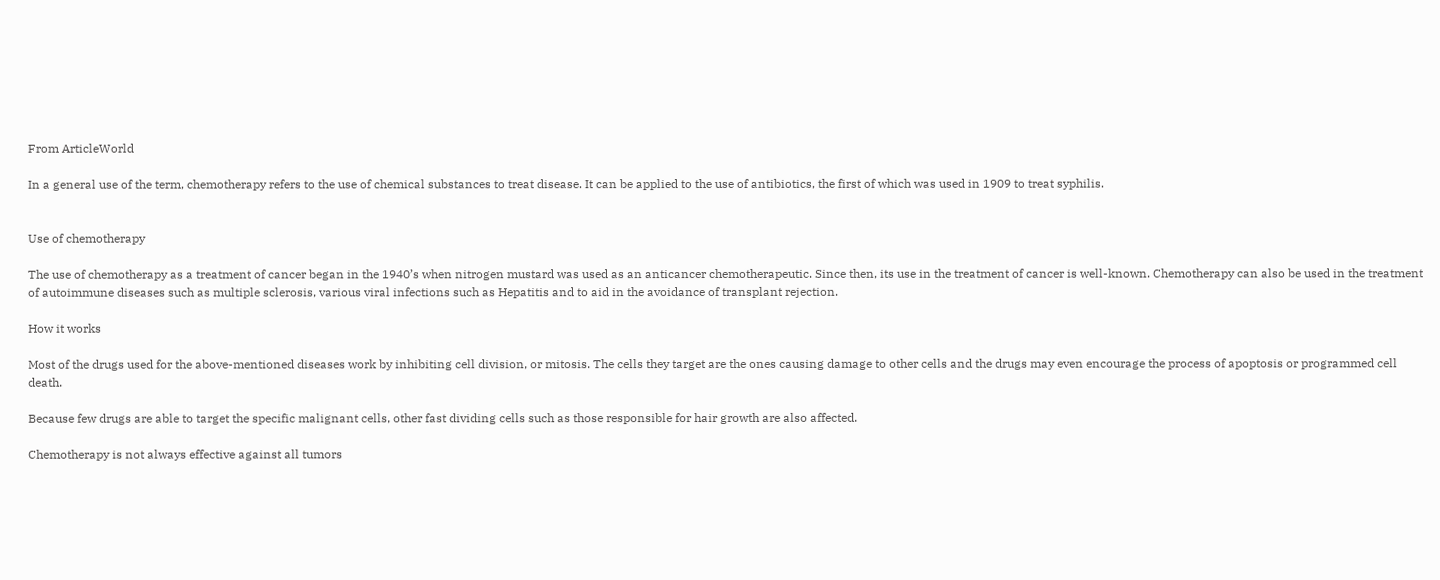From ArticleWorld

In a general use of the term, chemotherapy refers to the use of chemical substances to treat disease. It can be applied to the use of antibiotics, the first of which was used in 1909 to treat syphilis.


Use of chemotherapy

The use of chemotherapy as a treatment of cancer began in the 1940’s when nitrogen mustard was used as an anticancer chemotherapeutic. Since then, its use in the treatment of cancer is well-known. Chemotherapy can also be used in the treatment of autoimmune diseases such as multiple sclerosis, various viral infections such as Hepatitis and to aid in the avoidance of transplant rejection.

How it works

Most of the drugs used for the above-mentioned diseases work by inhibiting cell division, or mitosis. The cells they target are the ones causing damage to other cells and the drugs may even encourage the process of apoptosis or programmed cell death.

Because few drugs are able to target the specific malignant cells, other fast dividing cells such as those responsible for hair growth are also affected.

Chemotherapy is not always effective against all tumors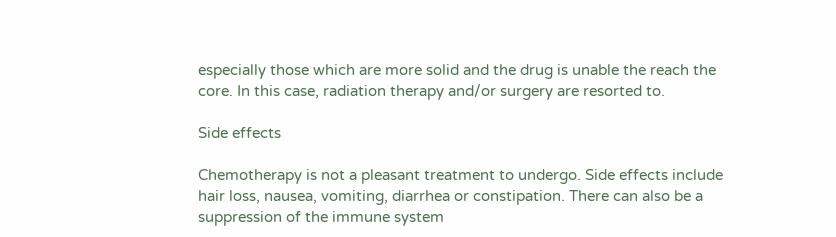especially those which are more solid and the drug is unable the reach the core. In this case, radiation therapy and/or surgery are resorted to.

Side effects

Chemotherapy is not a pleasant treatment to undergo. Side effects include hair loss, nausea, vomiting, diarrhea or constipation. There can also be a suppression of the immune system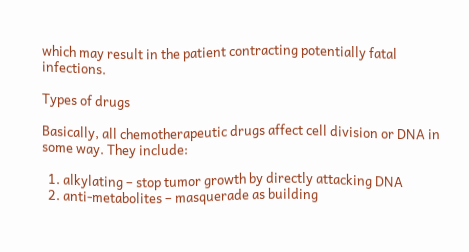which may result in the patient contracting potentially fatal infections.

Types of drugs

Basically, all chemotherapeutic drugs affect cell division or DNA in some way. They include:

  1. alkylating – stop tumor growth by directly attacking DNA
  2. anti-metabolites – masquerade as building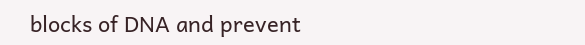blocks of DNA and prevent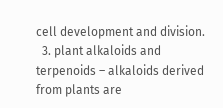cell development and division.
  3. plant alkaloids and terpenoids – alkaloids derived from plants are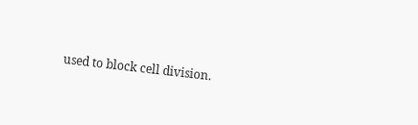used to block cell division.